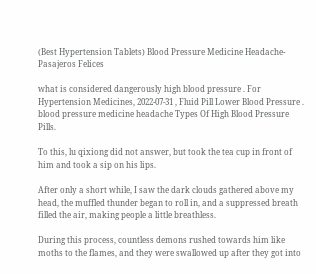(Best Hypertension Tablets) Blood Pressure Medicine Headache-Pasajeros Felices

what is considered dangerously high blood pressure . For Hypertension Medicines, 2022-07-31 , Fluid Pill Lower Blood Pressure . blood pressure medicine headache Types Of High Blood Pressure Pills.

To this, lu qixiong did not answer, but took the tea cup in front of him and took a sip on his lips.

After only a short while, I saw the dark clouds gathered above my head, the muffled thunder began to roll in, and a suppressed breath filled the air, making people a little breathless.

During this process, countless demons rushed towards him like moths to the flames, and they were swallowed up after they got into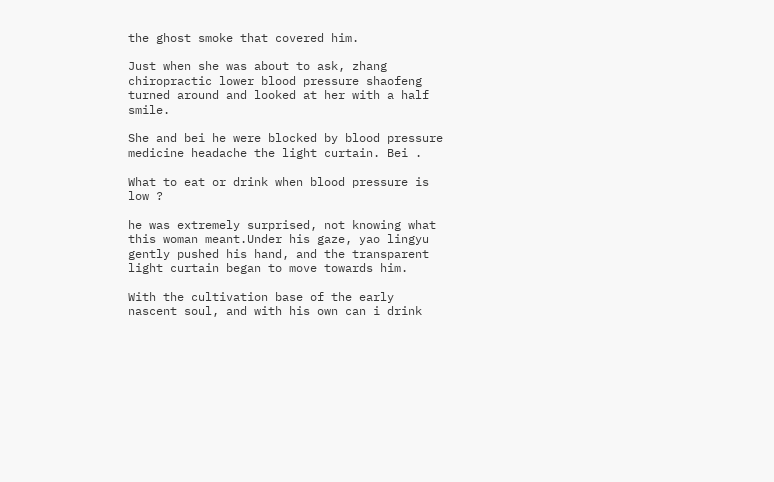the ghost smoke that covered him.

Just when she was about to ask, zhang chiropractic lower blood pressure shaofeng turned around and looked at her with a half smile.

She and bei he were blocked by blood pressure medicine headache the light curtain. Bei .

What to eat or drink when blood pressure is low ?

he was extremely surprised, not knowing what this woman meant.Under his gaze, yao lingyu gently pushed his hand, and the transparent light curtain began to move towards him.

With the cultivation base of the early nascent soul, and with his own can i drink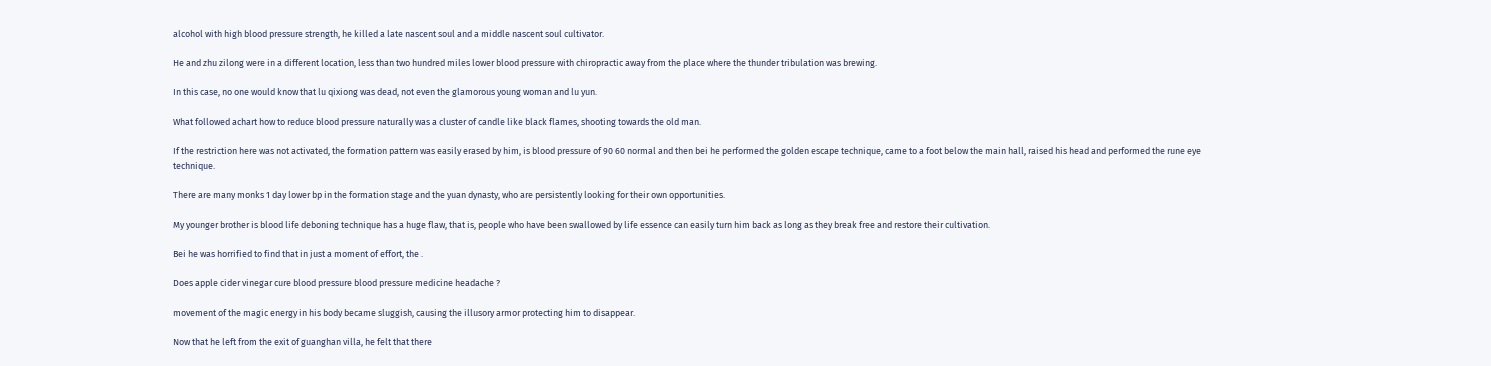alcohol with high blood pressure strength, he killed a late nascent soul and a middle nascent soul cultivator.

He and zhu zilong were in a different location, less than two hundred miles lower blood pressure with chiropractic away from the place where the thunder tribulation was brewing.

In this case, no one would know that lu qixiong was dead, not even the glamorous young woman and lu yun.

What followed achart how to reduce blood pressure naturally was a cluster of candle like black flames, shooting towards the old man.

If the restriction here was not activated, the formation pattern was easily erased by him, is blood pressure of 90 60 normal and then bei he performed the golden escape technique, came to a foot below the main hall, raised his head and performed the rune eye technique.

There are many monks 1 day lower bp in the formation stage and the yuan dynasty, who are persistently looking for their own opportunities.

My younger brother is blood life deboning technique has a huge flaw, that is, people who have been swallowed by life essence can easily turn him back as long as they break free and restore their cultivation.

Bei he was horrified to find that in just a moment of effort, the .

Does apple cider vinegar cure blood pressure blood pressure medicine headache ?

movement of the magic energy in his body became sluggish, causing the illusory armor protecting him to disappear.

Now that he left from the exit of guanghan villa, he felt that there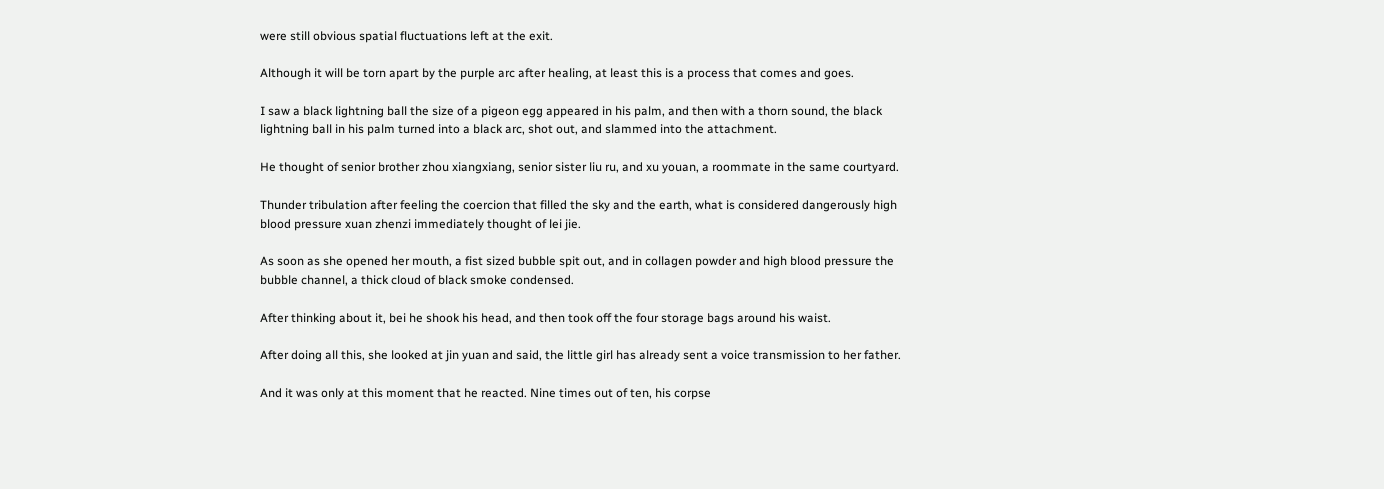were still obvious spatial fluctuations left at the exit.

Although it will be torn apart by the purple arc after healing, at least this is a process that comes and goes.

I saw a black lightning ball the size of a pigeon egg appeared in his palm, and then with a thorn sound, the black lightning ball in his palm turned into a black arc, shot out, and slammed into the attachment.

He thought of senior brother zhou xiangxiang, senior sister liu ru, and xu youan, a roommate in the same courtyard.

Thunder tribulation after feeling the coercion that filled the sky and the earth, what is considered dangerously high blood pressure xuan zhenzi immediately thought of lei jie.

As soon as she opened her mouth, a fist sized bubble spit out, and in collagen powder and high blood pressure the bubble channel, a thick cloud of black smoke condensed.

After thinking about it, bei he shook his head, and then took off the four storage bags around his waist.

After doing all this, she looked at jin yuan and said, the little girl has already sent a voice transmission to her father.

And it was only at this moment that he reacted. Nine times out of ten, his corpse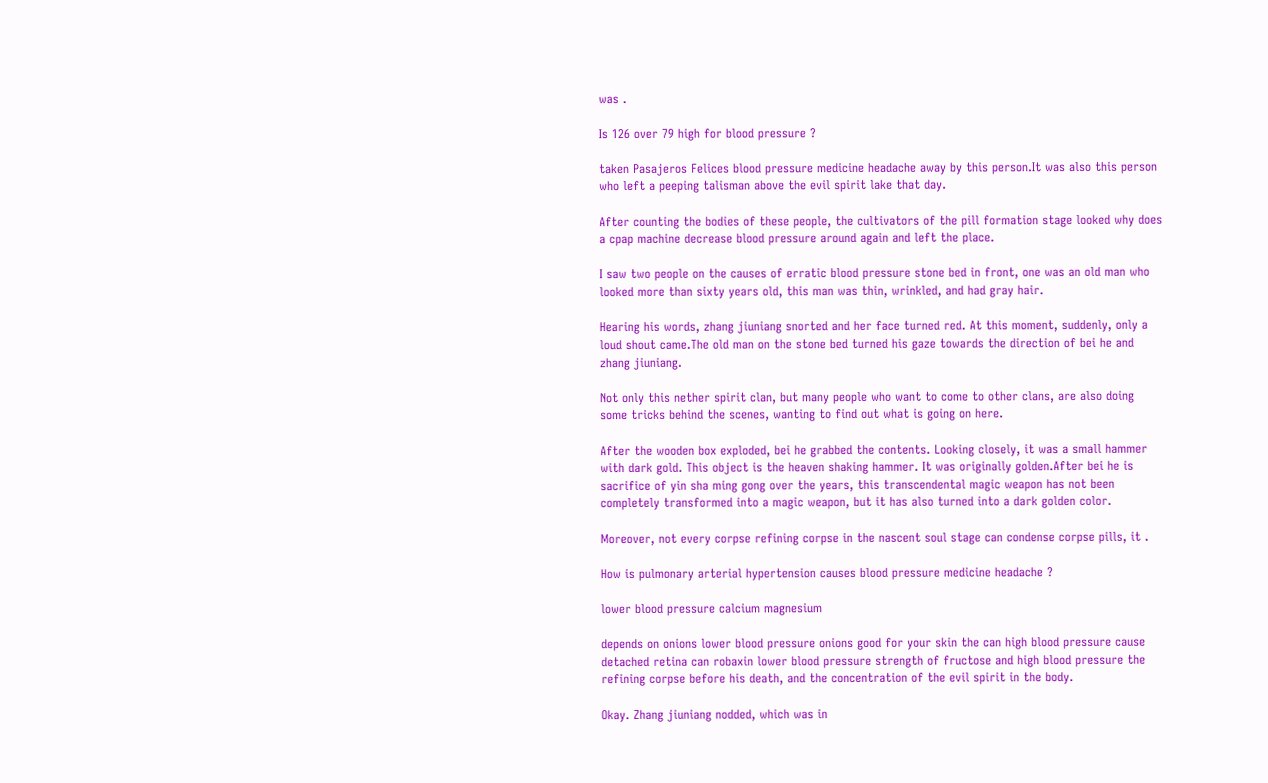was .

Is 126 over 79 high for blood pressure ?

taken Pasajeros Felices blood pressure medicine headache away by this person.It was also this person who left a peeping talisman above the evil spirit lake that day.

After counting the bodies of these people, the cultivators of the pill formation stage looked why does a cpap machine decrease blood pressure around again and left the place.

I saw two people on the causes of erratic blood pressure stone bed in front, one was an old man who looked more than sixty years old, this man was thin, wrinkled, and had gray hair.

Hearing his words, zhang jiuniang snorted and her face turned red. At this moment, suddenly, only a loud shout came.The old man on the stone bed turned his gaze towards the direction of bei he and zhang jiuniang.

Not only this nether spirit clan, but many people who want to come to other clans, are also doing some tricks behind the scenes, wanting to find out what is going on here.

After the wooden box exploded, bei he grabbed the contents. Looking closely, it was a small hammer with dark gold. This object is the heaven shaking hammer. It was originally golden.After bei he is sacrifice of yin sha ming gong over the years, this transcendental magic weapon has not been completely transformed into a magic weapon, but it has also turned into a dark golden color.

Moreover, not every corpse refining corpse in the nascent soul stage can condense corpse pills, it .

How is pulmonary arterial hypertension causes blood pressure medicine headache ?

lower blood pressure calcium magnesium

depends on onions lower blood pressure onions good for your skin the can high blood pressure cause detached retina can robaxin lower blood pressure strength of fructose and high blood pressure the refining corpse before his death, and the concentration of the evil spirit in the body.

Okay. Zhang jiuniang nodded, which was in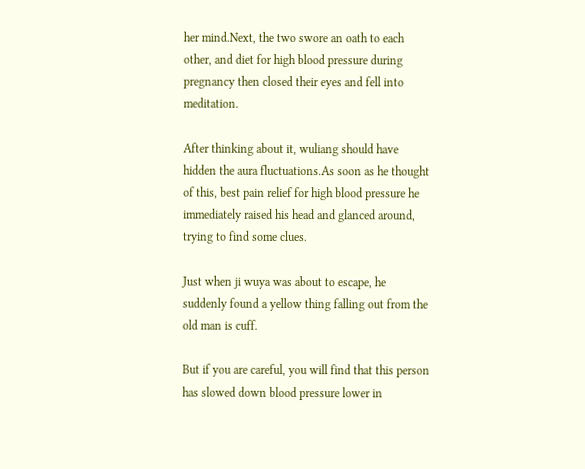her mind.Next, the two swore an oath to each other, and diet for high blood pressure during pregnancy then closed their eyes and fell into meditation.

After thinking about it, wuliang should have hidden the aura fluctuations.As soon as he thought of this, best pain relief for high blood pressure he immediately raised his head and glanced around, trying to find some clues.

Just when ji wuya was about to escape, he suddenly found a yellow thing falling out from the old man is cuff.

But if you are careful, you will find that this person has slowed down blood pressure lower in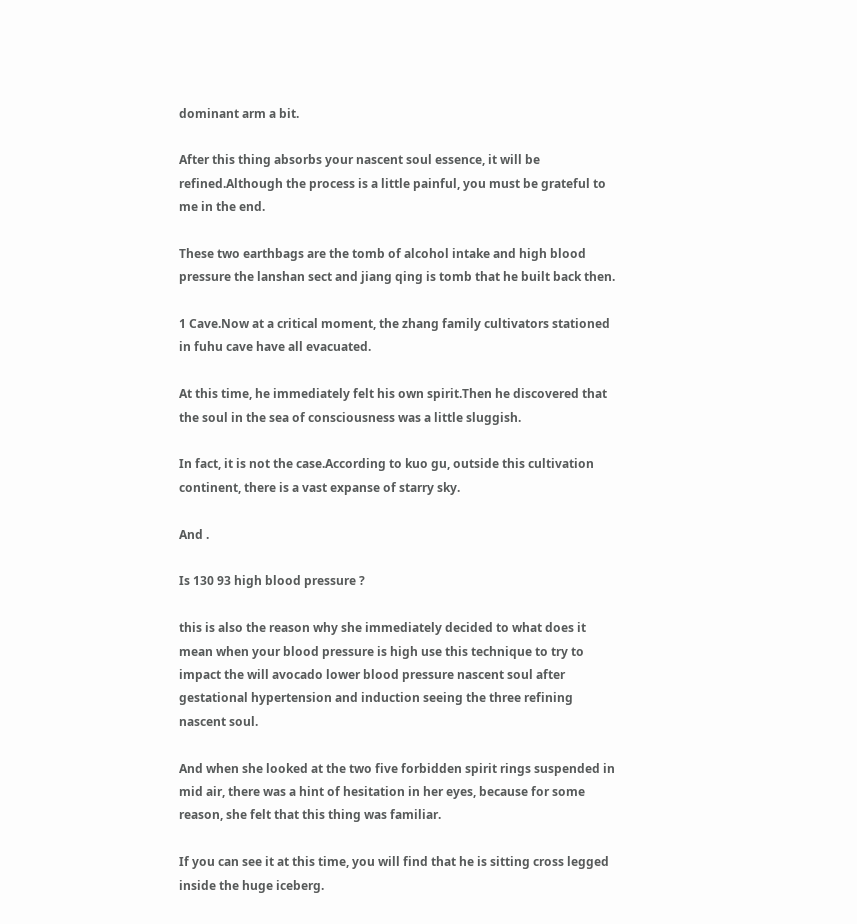dominant arm a bit.

After this thing absorbs your nascent soul essence, it will be refined.Although the process is a little painful, you must be grateful to me in the end.

These two earthbags are the tomb of alcohol intake and high blood pressure the lanshan sect and jiang qing is tomb that he built back then.

1 Cave.Now at a critical moment, the zhang family cultivators stationed in fuhu cave have all evacuated.

At this time, he immediately felt his own spirit.Then he discovered that the soul in the sea of consciousness was a little sluggish.

In fact, it is not the case.According to kuo gu, outside this cultivation continent, there is a vast expanse of starry sky.

And .

Is 130 93 high blood pressure ?

this is also the reason why she immediately decided to what does it mean when your blood pressure is high use this technique to try to impact the will avocado lower blood pressure nascent soul after gestational hypertension and induction seeing the three refining nascent soul.

And when she looked at the two five forbidden spirit rings suspended in mid air, there was a hint of hesitation in her eyes, because for some reason, she felt that this thing was familiar.

If you can see it at this time, you will find that he is sitting cross legged inside the huge iceberg.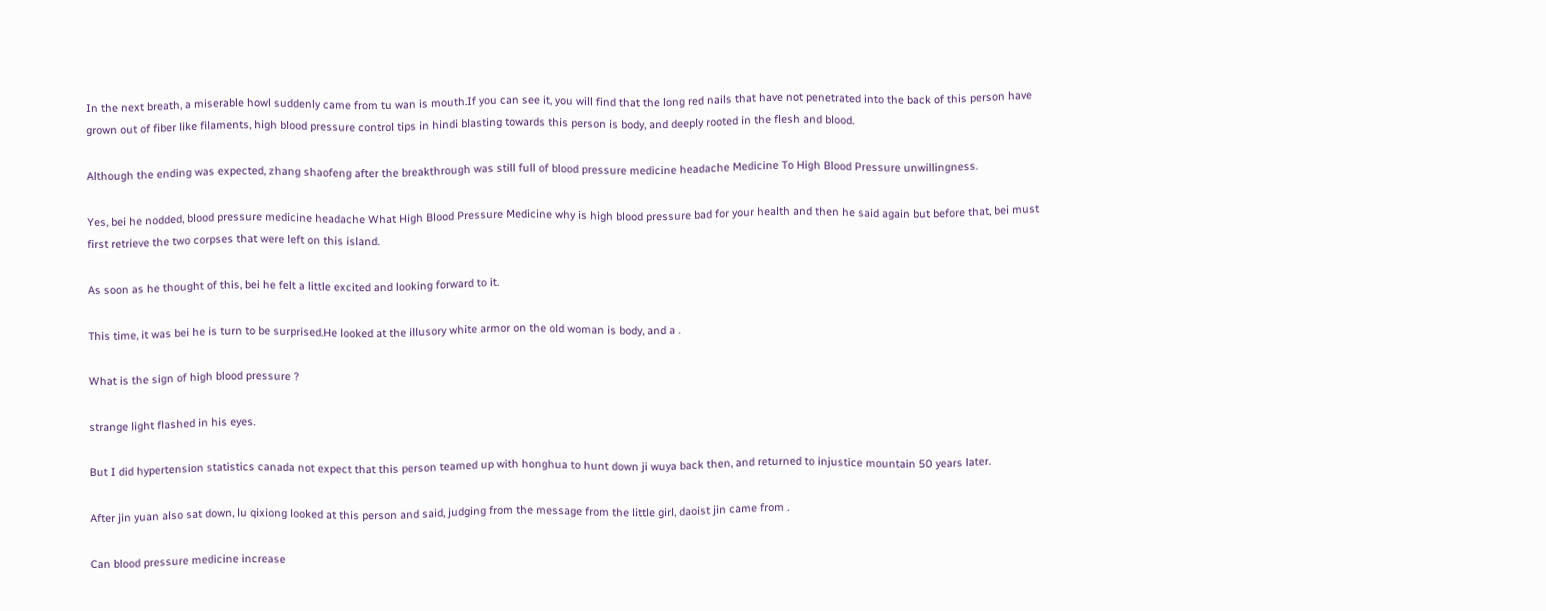In the next breath, a miserable howl suddenly came from tu wan is mouth.If you can see it, you will find that the long red nails that have not penetrated into the back of this person have grown out of fiber like filaments, high blood pressure control tips in hindi blasting towards this person is body, and deeply rooted in the flesh and blood.

Although the ending was expected, zhang shaofeng after the breakthrough was still full of blood pressure medicine headache Medicine To High Blood Pressure unwillingness.

Yes, bei he nodded, blood pressure medicine headache What High Blood Pressure Medicine why is high blood pressure bad for your health and then he said again but before that, bei must first retrieve the two corpses that were left on this island.

As soon as he thought of this, bei he felt a little excited and looking forward to it.

This time, it was bei he is turn to be surprised.He looked at the illusory white armor on the old woman is body, and a .

What is the sign of high blood pressure ?

strange light flashed in his eyes.

But I did hypertension statistics canada not expect that this person teamed up with honghua to hunt down ji wuya back then, and returned to injustice mountain 50 years later.

After jin yuan also sat down, lu qixiong looked at this person and said, judging from the message from the little girl, daoist jin came from .

Can blood pressure medicine increase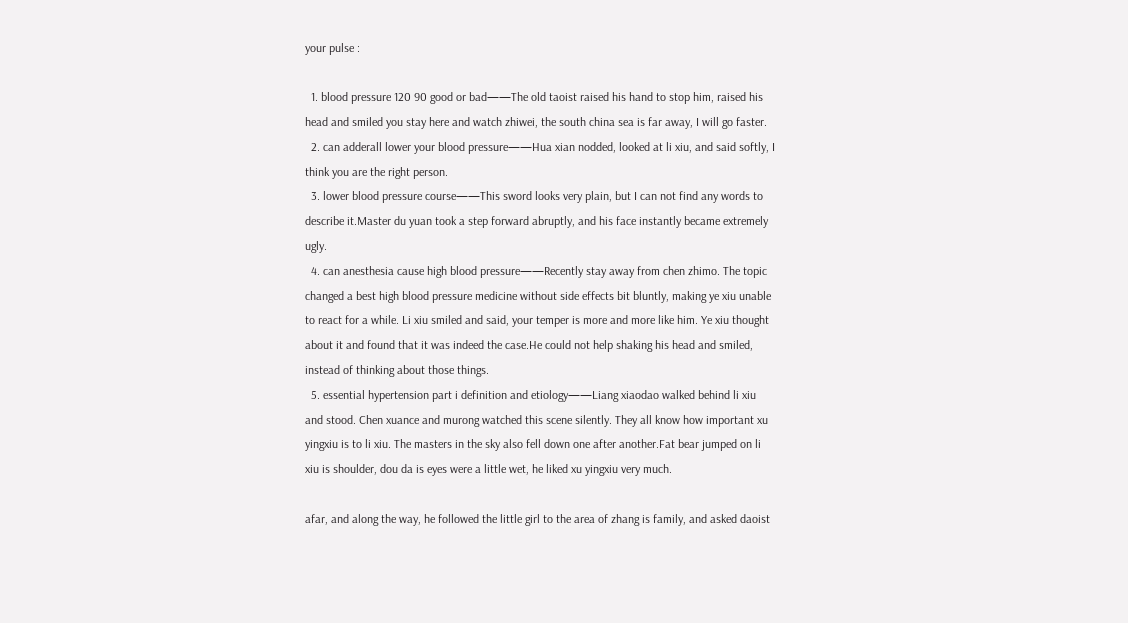your pulse :

  1. blood pressure 120 90 good or bad——The old taoist raised his hand to stop him, raised his head and smiled you stay here and watch zhiwei, the south china sea is far away, I will go faster.
  2. can adderall lower your blood pressure——Hua xian nodded, looked at li xiu, and said softly, I think you are the right person.
  3. lower blood pressure course——This sword looks very plain, but I can not find any words to describe it.Master du yuan took a step forward abruptly, and his face instantly became extremely ugly.
  4. can anesthesia cause high blood pressure——Recently stay away from chen zhimo. The topic changed a best high blood pressure medicine without side effects bit bluntly, making ye xiu unable to react for a while. Li xiu smiled and said, your temper is more and more like him. Ye xiu thought about it and found that it was indeed the case.He could not help shaking his head and smiled, instead of thinking about those things.
  5. essential hypertension part i definition and etiology——Liang xiaodao walked behind li xiu and stood. Chen xuance and murong watched this scene silently. They all know how important xu yingxiu is to li xiu. The masters in the sky also fell down one after another.Fat bear jumped on li xiu is shoulder, dou da is eyes were a little wet, he liked xu yingxiu very much.

afar, and along the way, he followed the little girl to the area of zhang is family, and asked daoist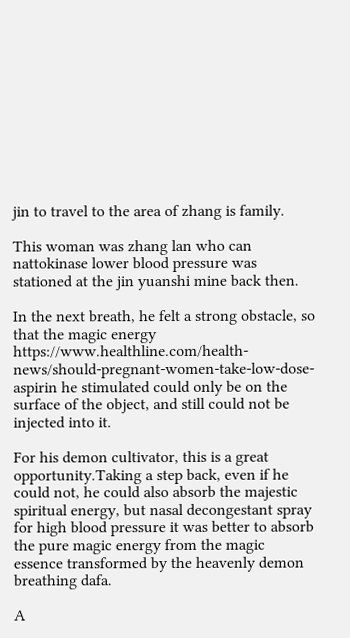jin to travel to the area of zhang is family.

This woman was zhang lan who can nattokinase lower blood pressure was stationed at the jin yuanshi mine back then.

In the next breath, he felt a strong obstacle, so that the magic energy https://www.healthline.com/health-news/should-pregnant-women-take-low-dose-aspirin he stimulated could only be on the surface of the object, and still could not be injected into it.

For his demon cultivator, this is a great opportunity.Taking a step back, even if he could not, he could also absorb the majestic spiritual energy, but nasal decongestant spray for high blood pressure it was better to absorb the pure magic energy from the magic essence transformed by the heavenly demon breathing dafa.

A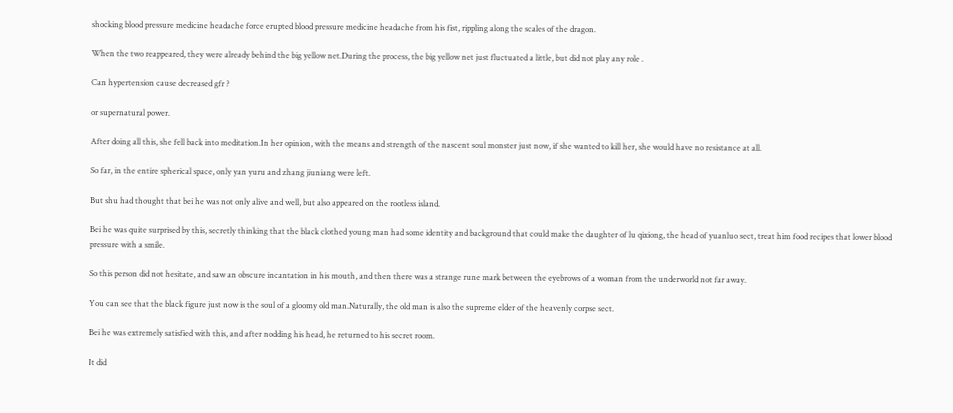shocking blood pressure medicine headache force erupted blood pressure medicine headache from his fist, rippling along the scales of the dragon.

When the two reappeared, they were already behind the big yellow net.During the process, the big yellow net just fluctuated a little, but did not play any role .

Can hypertension cause decreased gfr ?

or supernatural power.

After doing all this, she fell back into meditation.In her opinion, with the means and strength of the nascent soul monster just now, if she wanted to kill her, she would have no resistance at all.

So far, in the entire spherical space, only yan yuru and zhang jiuniang were left.

But shu had thought that bei he was not only alive and well, but also appeared on the rootless island.

Bei he was quite surprised by this, secretly thinking that the black clothed young man had some identity and background that could make the daughter of lu qixiong, the head of yuanluo sect, treat him food recipes that lower blood pressure with a smile.

So this person did not hesitate, and saw an obscure incantation in his mouth, and then there was a strange rune mark between the eyebrows of a woman from the underworld not far away.

You can see that the black figure just now is the soul of a gloomy old man.Naturally, the old man is also the supreme elder of the heavenly corpse sect.

Bei he was extremely satisfied with this, and after nodding his head, he returned to his secret room.

It did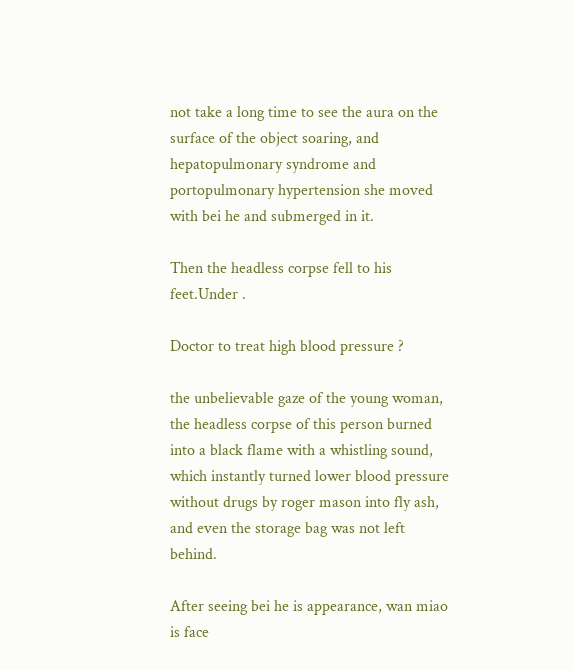not take a long time to see the aura on the surface of the object soaring, and hepatopulmonary syndrome and portopulmonary hypertension she moved with bei he and submerged in it.

Then the headless corpse fell to his feet.Under .

Doctor to treat high blood pressure ?

the unbelievable gaze of the young woman, the headless corpse of this person burned into a black flame with a whistling sound, which instantly turned lower blood pressure without drugs by roger mason into fly ash, and even the storage bag was not left behind.

After seeing bei he is appearance, wan miao is face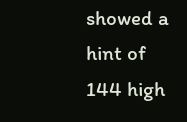showed a hint of 144 high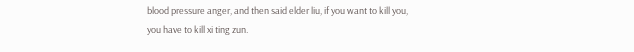blood pressure anger, and then said elder liu, if you want to kill you, you have to kill xi ting zun.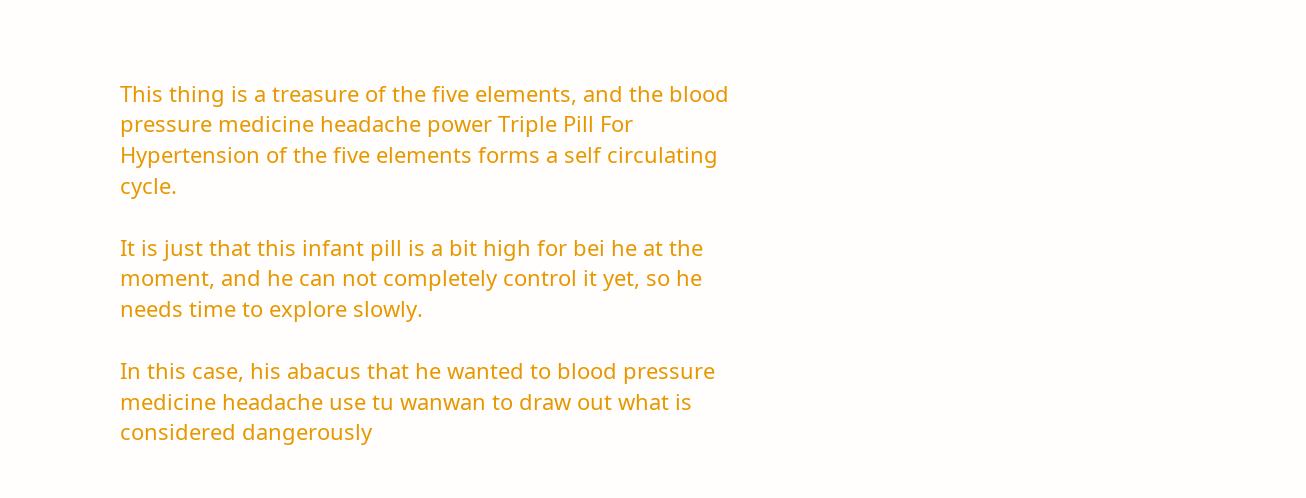This thing is a treasure of the five elements, and the blood pressure medicine headache power Triple Pill For Hypertension of the five elements forms a self circulating cycle.

It is just that this infant pill is a bit high for bei he at the moment, and he can not completely control it yet, so he needs time to explore slowly.

In this case, his abacus that he wanted to blood pressure medicine headache use tu wanwan to draw out what is considered dangerously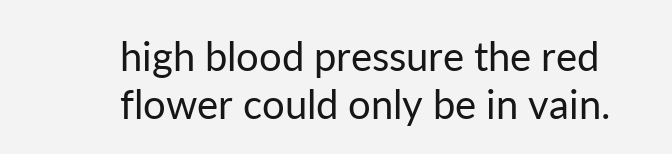high blood pressure the red flower could only be in vain.